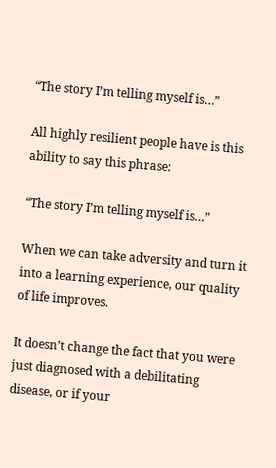“The story I’m telling myself is…”

All highly resilient people have is this ability to say this phrase:

“The story I’m telling myself is…”

When we can take adversity and turn it into a learning experience, our quality of life improves.

It doesn’t change the fact that you were just diagnosed with a debilitating disease, or if your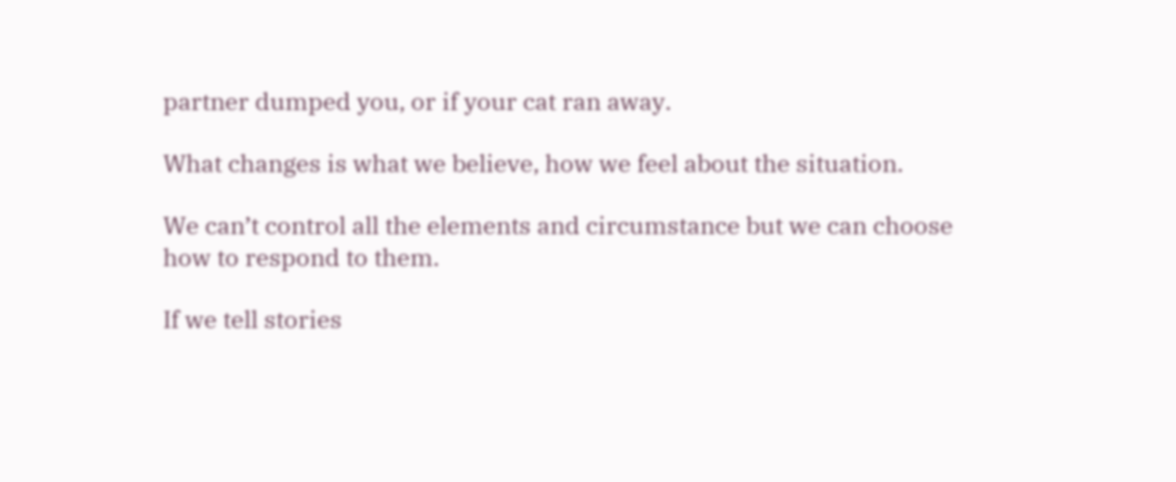partner dumped you, or if your cat ran away.

What changes is what we believe, how we feel about the situation.

We can’t control all the elements and circumstance but we can choose how to respond to them.

If we tell stories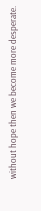without hope then we become more desperate.